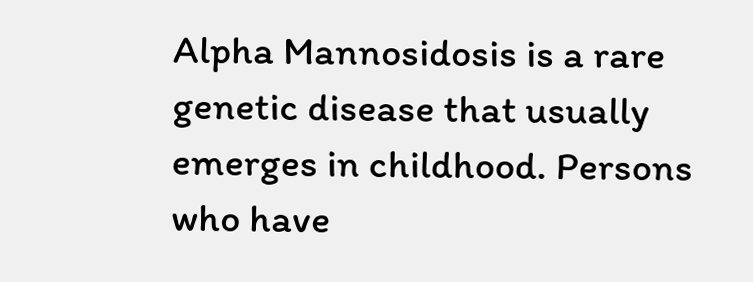Alpha Mannosidosis is a rare genetic disease that usually emerges in childhood. Persons who have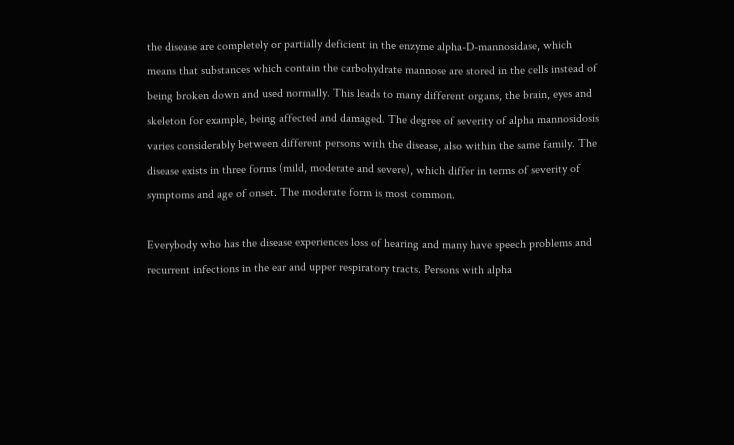the disease are completely or partially deficient in the enzyme alpha-D-mannosidase, which means that substances which contain the carbohydrate mannose are stored in the cells instead of being broken down and used normally. This leads to many different organs, the brain, eyes and skeleton for example, being affected and damaged. The degree of severity of alpha mannosidosis varies considerably between different persons with the disease, also within the same family. The disease exists in three forms (mild, moderate and severe), which differ in terms of severity of symptoms and age of onset. The moderate form is most common.

Everybody who has the disease experiences loss of hearing and many have speech problems and recurrent infections in the ear and upper respiratory tracts. Persons with alpha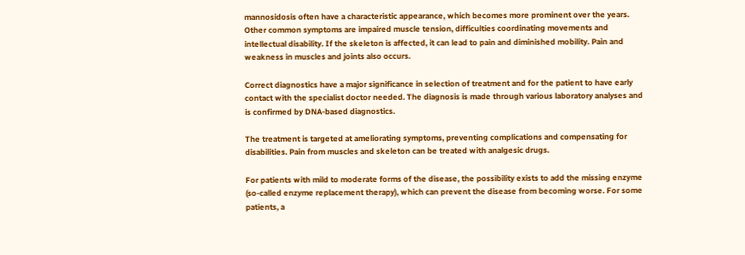mannosidosis often have a characteristic appearance, which becomes more prominent over the years. Other common symptoms are impaired muscle tension, difficulties coordinating movements and intellectual disability. If the skeleton is affected, it can lead to pain and diminished mobility. Pain and weakness in muscles and joints also occurs.

Correct diagnostics have a major significance in selection of treatment and for the patient to have early contact with the specialist doctor needed. The diagnosis is made through various laboratory analyses and is confirmed by DNA-based diagnostics.

The treatment is targeted at ameliorating symptoms, preventing complications and compensating for disabilities. Pain from muscles and skeleton can be treated with analgesic drugs.

For patients with mild to moderate forms of the disease, the possibility exists to add the missing enzyme (so-called enzyme replacement therapy), which can prevent the disease from becoming worse. For some patients, a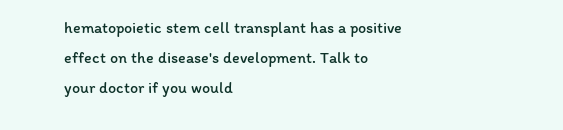hematopoietic stem cell transplant has a positive effect on the disease's development. Talk to your doctor if you would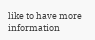like to have more information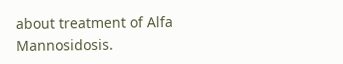about treatment of Alfa Mannosidosis.